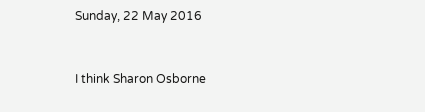Sunday, 22 May 2016


I think Sharon Osborne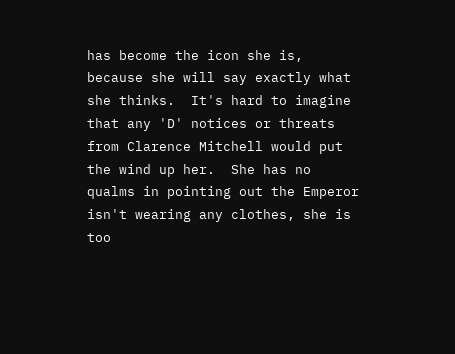has become the icon she is, because she will say exactly what she thinks.  It's hard to imagine that any 'D' notices or threats from Clarence Mitchell would put the wind up her.  She has no qualms in pointing out the Emperor isn't wearing any clothes, she is too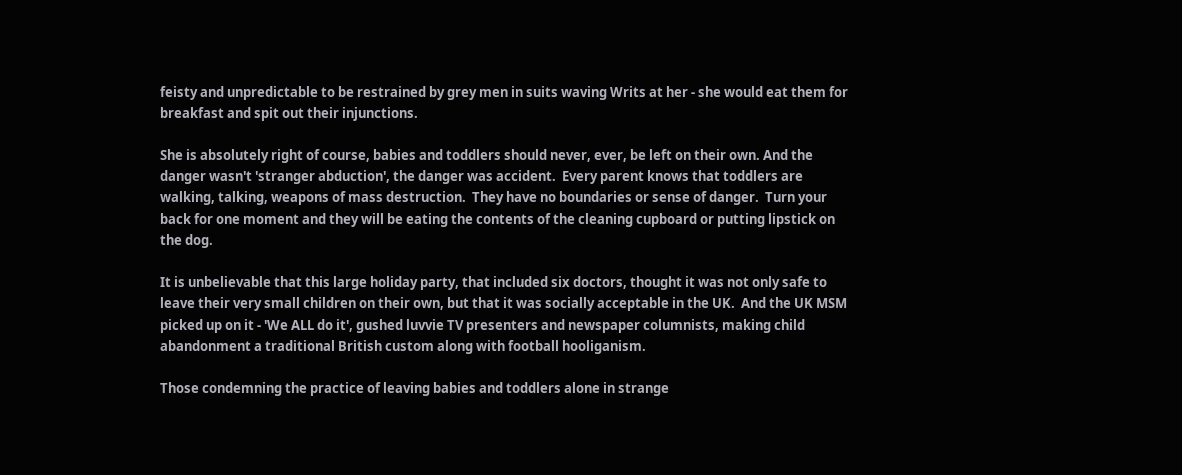feisty and unpredictable to be restrained by grey men in suits waving Writs at her - she would eat them for breakfast and spit out their injunctions.

She is absolutely right of course, babies and toddlers should never, ever, be left on their own. And the danger wasn't 'stranger abduction', the danger was accident.  Every parent knows that toddlers are walking, talking, weapons of mass destruction.  They have no boundaries or sense of danger.  Turn your back for one moment and they will be eating the contents of the cleaning cupboard or putting lipstick on the dog.

It is unbelievable that this large holiday party, that included six doctors, thought it was not only safe to leave their very small children on their own, but that it was socially acceptable in the UK.  And the UK MSM picked up on it - 'We ALL do it', gushed luvvie TV presenters and newspaper columnists, making child abandonment a traditional British custom along with football hooliganism.

Those condemning the practice of leaving babies and toddlers alone in strange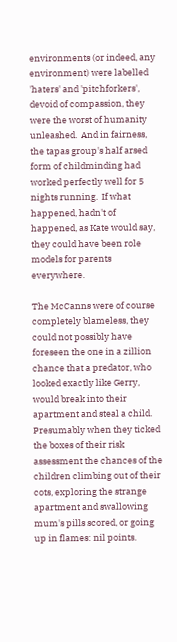environments (or indeed, any environment) were labelled 'haters' and 'pitchforkers', devoid of compassion, they were the worst of humanity unleashed.  And in fairness, the tapas group's half arsed form of childminding had worked perfectly well for 5 nights running.  If what happened, hadn't of happened, as Kate would say, they could have been role models for parents everywhere.

The McCanns were of course completely blameless, they could not possibly have foreseen the one in a zillion chance that a predator, who looked exactly like Gerry, would break into their apartment and steal a child.  Presumably when they ticked the boxes of their risk assessment the chances of the children climbing out of their cots, exploring the strange apartment and swallowing mum's pills scored, or going up in flames: nil points.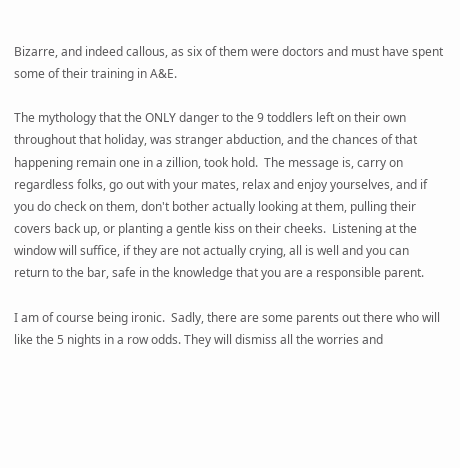Bizarre, and indeed callous, as six of them were doctors and must have spent some of their training in A&E.

The mythology that the ONLY danger to the 9 toddlers left on their own throughout that holiday, was stranger abduction, and the chances of that happening remain one in a zillion, took hold.  The message is, carry on regardless folks, go out with your mates, relax and enjoy yourselves, and if you do check on them, don't bother actually looking at them, pulling their covers back up, or planting a gentle kiss on their cheeks.  Listening at the window will suffice, if they are not actually crying, all is well and you can return to the bar, safe in the knowledge that you are a responsible parent.

I am of course being ironic.  Sadly, there are some parents out there who will like the 5 nights in a row odds. They will dismiss all the worries and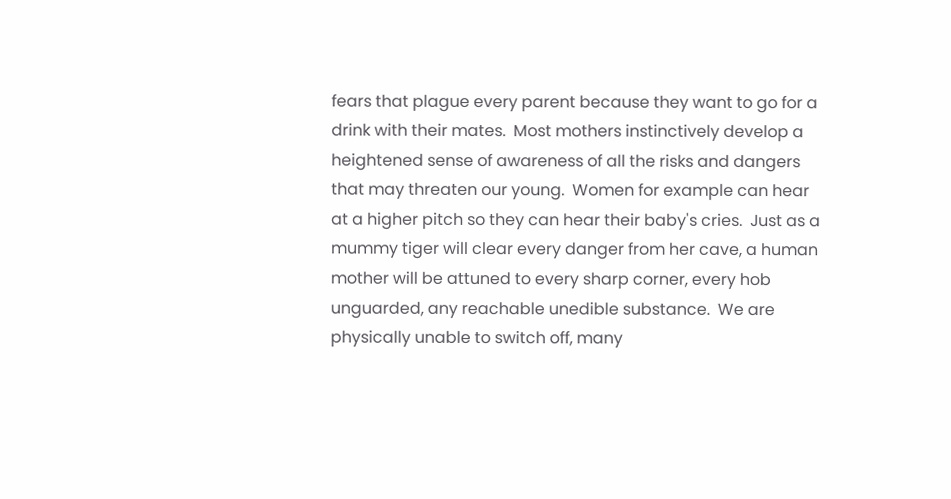fears that plague every parent because they want to go for a drink with their mates.  Most mothers instinctively develop a heightened sense of awareness of all the risks and dangers that may threaten our young.  Women for example can hear at a higher pitch so they can hear their baby's cries.  Just as a mummy tiger will clear every danger from her cave, a human mother will be attuned to every sharp corner, every hob unguarded, any reachable unedible substance.  We are physically unable to switch off, many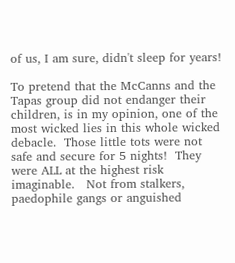of us, I am sure, didn't sleep for years!

To pretend that the McCanns and the Tapas group did not endanger their children, is in my opinion, one of the most wicked lies in this whole wicked debacle.  Those little tots were not safe and secure for 5 nights!  They were ALL at the highest risk imaginable.   Not from stalkers, paedophile gangs or anguished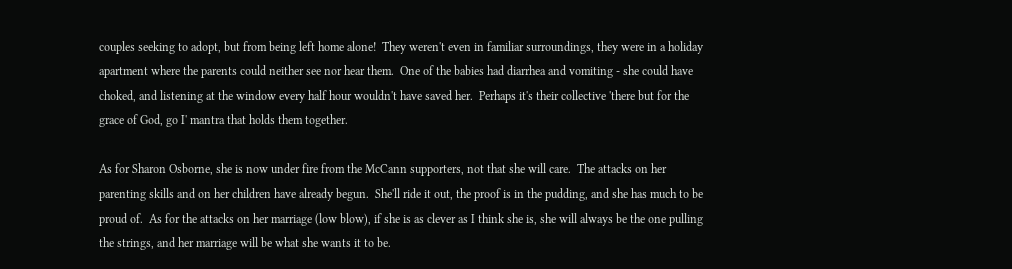couples seeking to adopt, but from being left home alone!  They weren't even in familiar surroundings, they were in a holiday apartment where the parents could neither see nor hear them.  One of the babies had diarrhea and vomiting - she could have choked, and listening at the window every half hour wouldn't have saved her.  Perhaps it's their collective 'there but for the grace of God, go I' mantra that holds them together.

As for Sharon Osborne, she is now under fire from the McCann supporters, not that she will care.  The attacks on her parenting skills and on her children have already begun.  She'll ride it out, the proof is in the pudding, and she has much to be proud of.  As for the attacks on her marriage (low blow), if she is as clever as I think she is, she will always be the one pulling the strings, and her marriage will be what she wants it to be.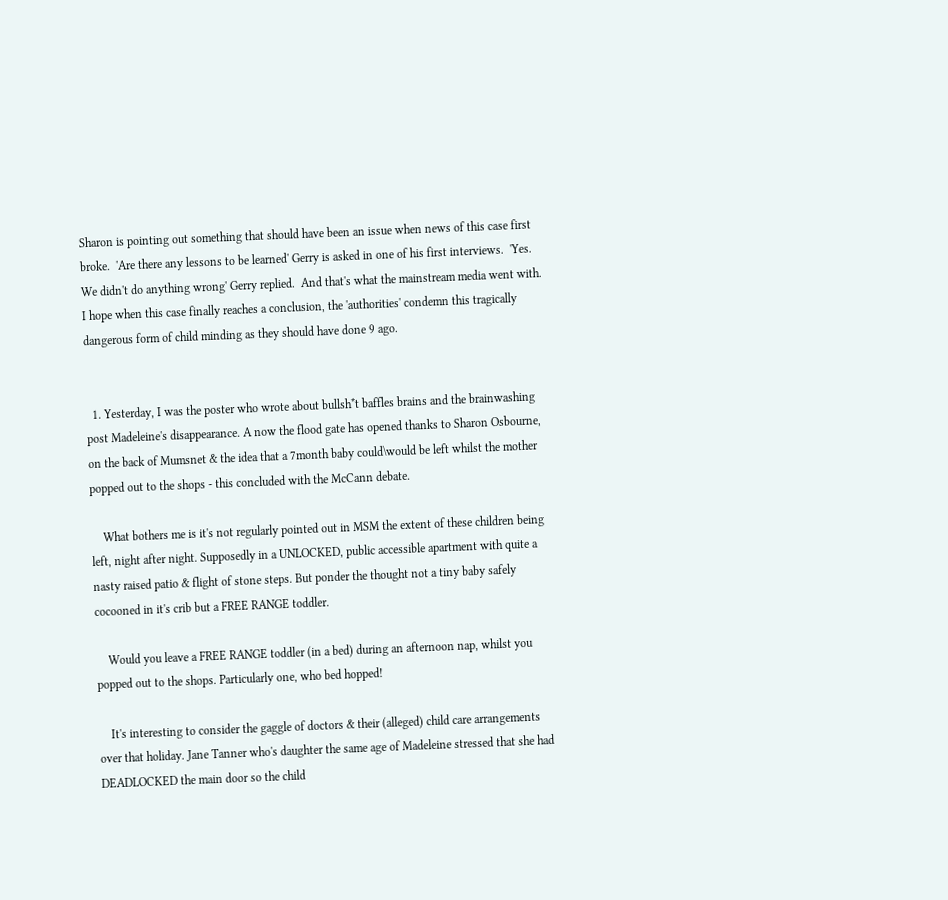Sharon is pointing out something that should have been an issue when news of this case first broke.  'Are there any lessons to be learned' Gerry is asked in one of his first interviews.  'Yes.  We didn't do anything wrong' Gerry replied.  And that's what the mainstream media went with.  I hope when this case finally reaches a conclusion, the 'authorities' condemn this tragically dangerous form of child minding as they should have done 9 ago.


  1. Yesterday, I was the poster who wrote about bullsh*t baffles brains and the brainwashing post Madeleine's disappearance. A now the flood gate has opened thanks to Sharon Osbourne, on the back of Mumsnet & the idea that a 7month baby could\would be left whilst the mother popped out to the shops - this concluded with the McCann debate.

    What bothers me is it's not regularly pointed out in MSM the extent of these children being left, night after night. Supposedly in a UNLOCKED, public accessible apartment with quite a nasty raised patio & flight of stone steps. But ponder the thought not a tiny baby safely cocooned in it's crib but a FREE RANGE toddler.

    Would you leave a FREE RANGE toddler (in a bed) during an afternoon nap, whilst you popped out to the shops. Particularly one, who bed hopped!

    It's interesting to consider the gaggle of doctors & their (alleged) child care arrangements over that holiday. Jane Tanner who's daughter the same age of Madeleine stressed that she had DEADLOCKED the main door so the child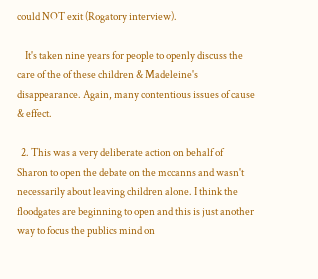could NOT exit (Rogatory interview).

    It's taken nine years for people to openly discuss the care of the of these children & Madeleine's disappearance. Again, many contentious issues of cause & effect.

  2. This was a very deliberate action on behalf of Sharon to open the debate on the mccanns and wasn't necessarily about leaving children alone. I think the floodgates are beginning to open and this is just another way to focus the publics mind on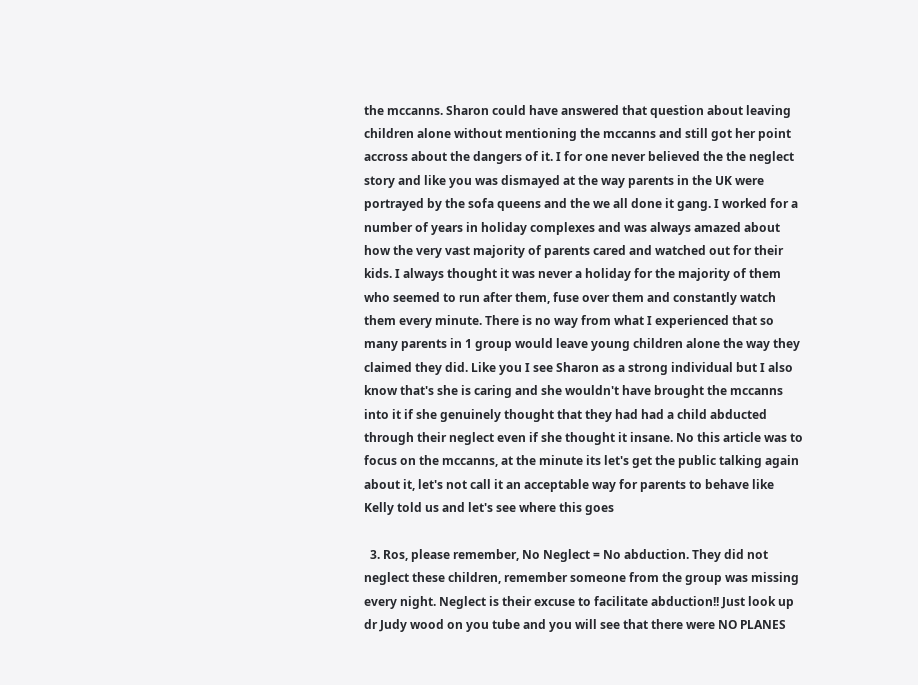the mccanns. Sharon could have answered that question about leaving children alone without mentioning the mccanns and still got her point accross about the dangers of it. I for one never believed the the neglect story and like you was dismayed at the way parents in the UK were portrayed by the sofa queens and the we all done it gang. I worked for a number of years in holiday complexes and was always amazed about how the very vast majority of parents cared and watched out for their kids. I always thought it was never a holiday for the majority of them who seemed to run after them, fuse over them and constantly watch them every minute. There is no way from what I experienced that so many parents in 1 group would leave young children alone the way they claimed they did. Like you I see Sharon as a strong individual but I also know that's she is caring and she wouldn't have brought the mccanns into it if she genuinely thought that they had had a child abducted through their neglect even if she thought it insane. No this article was to focus on the mccanns, at the minute its let's get the public talking again about it, let's not call it an acceptable way for parents to behave like Kelly told us and let's see where this goes

  3. Ros, please remember, No Neglect = No abduction. They did not neglect these children, remember someone from the group was missing every night. Neglect is their excuse to facilitate abduction!! Just look up dr Judy wood on you tube and you will see that there were NO PLANES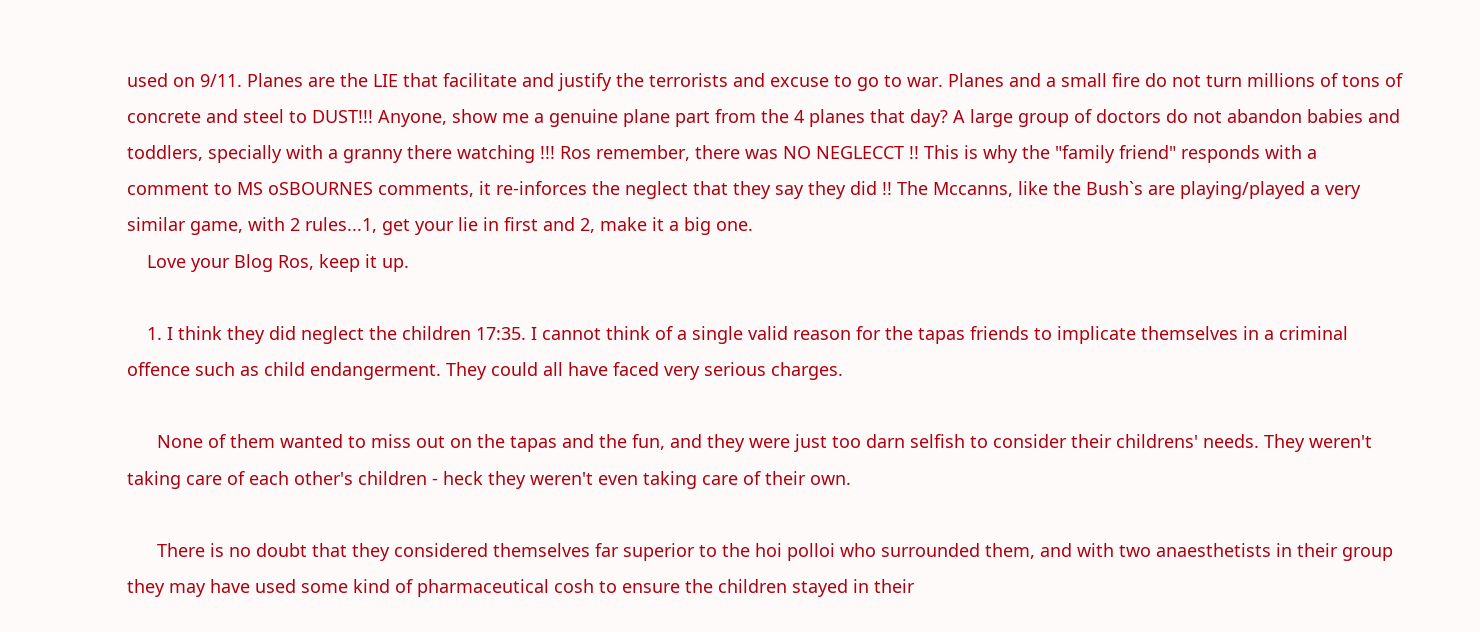used on 9/11. Planes are the LIE that facilitate and justify the terrorists and excuse to go to war. Planes and a small fire do not turn millions of tons of concrete and steel to DUST!!! Anyone, show me a genuine plane part from the 4 planes that day? A large group of doctors do not abandon babies and toddlers, specially with a granny there watching !!! Ros remember, there was NO NEGLECCT !! This is why the "family friend" responds with a comment to MS oSBOURNES comments, it re-inforces the neglect that they say they did !! The Mccanns, like the Bush`s are playing/played a very similar game, with 2 rules...1, get your lie in first and 2, make it a big one.
    Love your Blog Ros, keep it up.

    1. I think they did neglect the children 17:35. I cannot think of a single valid reason for the tapas friends to implicate themselves in a criminal offence such as child endangerment. They could all have faced very serious charges.

      None of them wanted to miss out on the tapas and the fun, and they were just too darn selfish to consider their childrens' needs. They weren't taking care of each other's children - heck they weren't even taking care of their own.

      There is no doubt that they considered themselves far superior to the hoi polloi who surrounded them, and with two anaesthetists in their group they may have used some kind of pharmaceutical cosh to ensure the children stayed in their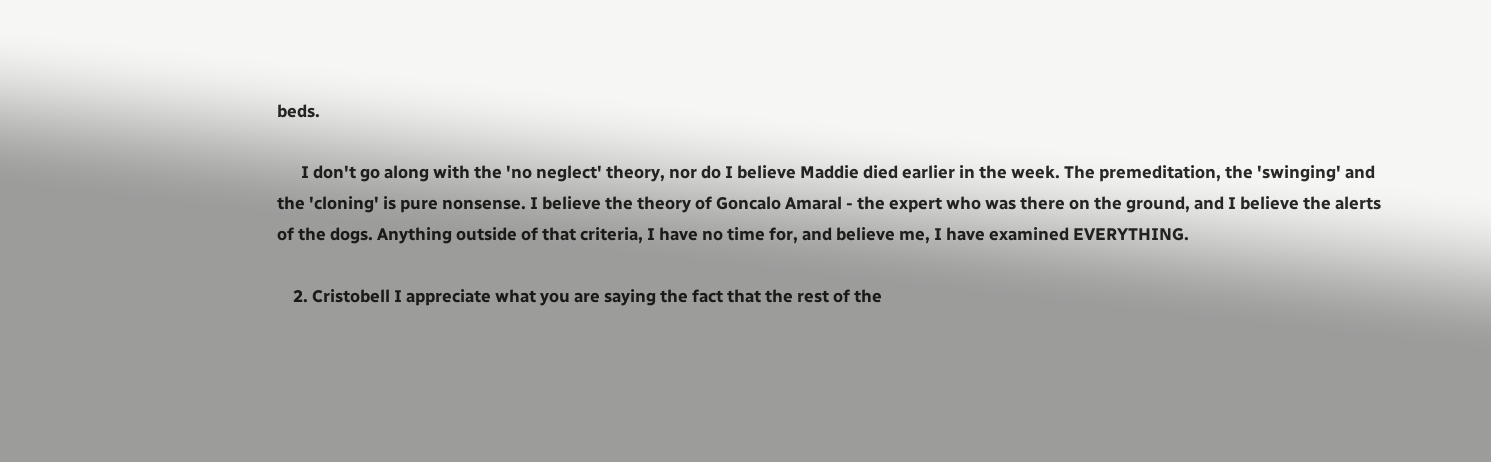beds.

      I don't go along with the 'no neglect' theory, nor do I believe Maddie died earlier in the week. The premeditation, the 'swinging' and the 'cloning' is pure nonsense. I believe the theory of Goncalo Amaral - the expert who was there on the ground, and I believe the alerts of the dogs. Anything outside of that criteria, I have no time for, and believe me, I have examined EVERYTHING.

    2. Cristobell I appreciate what you are saying the fact that the rest of the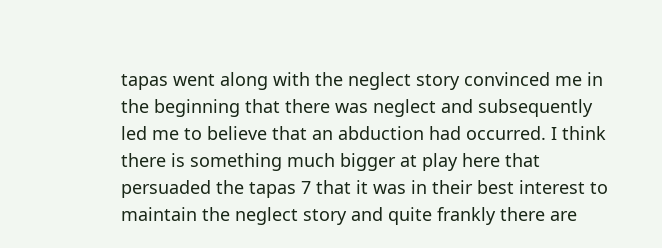tapas went along with the neglect story convinced me in the beginning that there was neglect and subsequently led me to believe that an abduction had occurred. I think there is something much bigger at play here that persuaded the tapas 7 that it was in their best interest to maintain the neglect story and quite frankly there are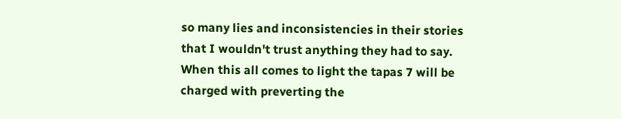so many lies and inconsistencies in their stories that I wouldn't trust anything they had to say. When this all comes to light the tapas 7 will be charged with preverting the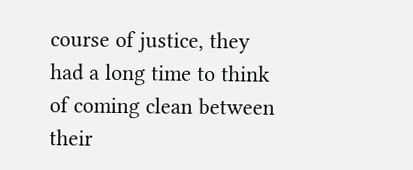course of justice, they had a long time to think of coming clean between their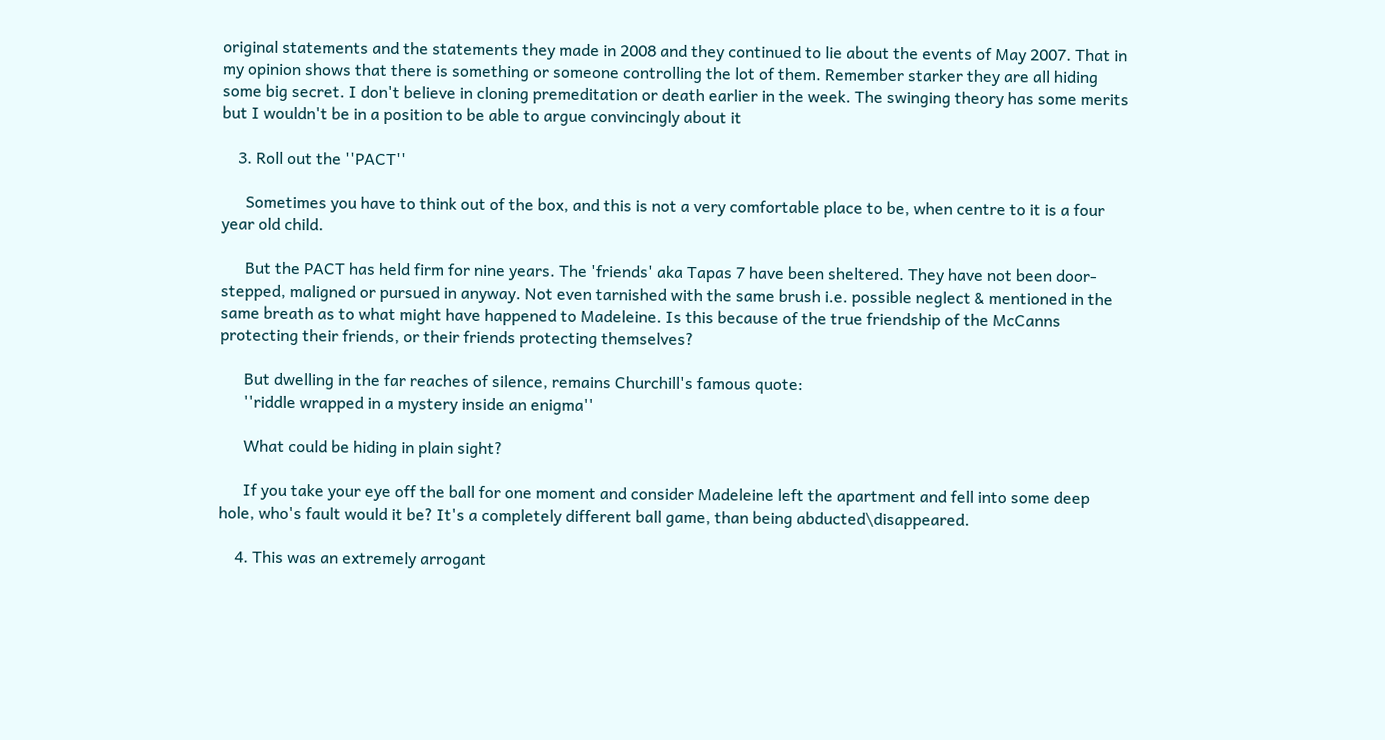original statements and the statements they made in 2008 and they continued to lie about the events of May 2007. That in my opinion shows that there is something or someone controlling the lot of them. Remember starker they are all hiding some big secret. I don't believe in cloning premeditation or death earlier in the week. The swinging theory has some merits but I wouldn't be in a position to be able to argue convincingly about it

    3. Roll out the ''PACT''

      Sometimes you have to think out of the box, and this is not a very comfortable place to be, when centre to it is a four year old child.

      But the PACT has held firm for nine years. The 'friends' aka Tapas 7 have been sheltered. They have not been door-stepped, maligned or pursued in anyway. Not even tarnished with the same brush i.e. possible neglect & mentioned in the same breath as to what might have happened to Madeleine. Is this because of the true friendship of the McCanns protecting their friends, or their friends protecting themselves?

      But dwelling in the far reaches of silence, remains Churchill's famous quote:
      ''riddle wrapped in a mystery inside an enigma''

      What could be hiding in plain sight?

      If you take your eye off the ball for one moment and consider Madeleine left the apartment and fell into some deep hole, who's fault would it be? It's a completely different ball game, than being abducted\disappeared.

    4. This was an extremely arrogant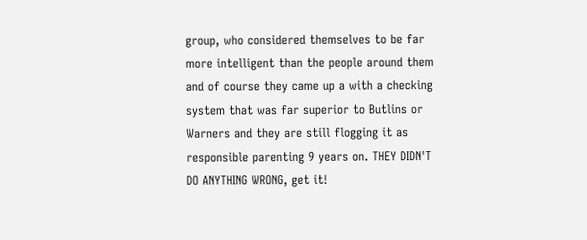group, who considered themselves to be far more intelligent than the people around them and of course they came up a with a checking system that was far superior to Butlins or Warners and they are still flogging it as responsible parenting 9 years on. THEY DIDN'T DO ANYTHING WRONG, get it!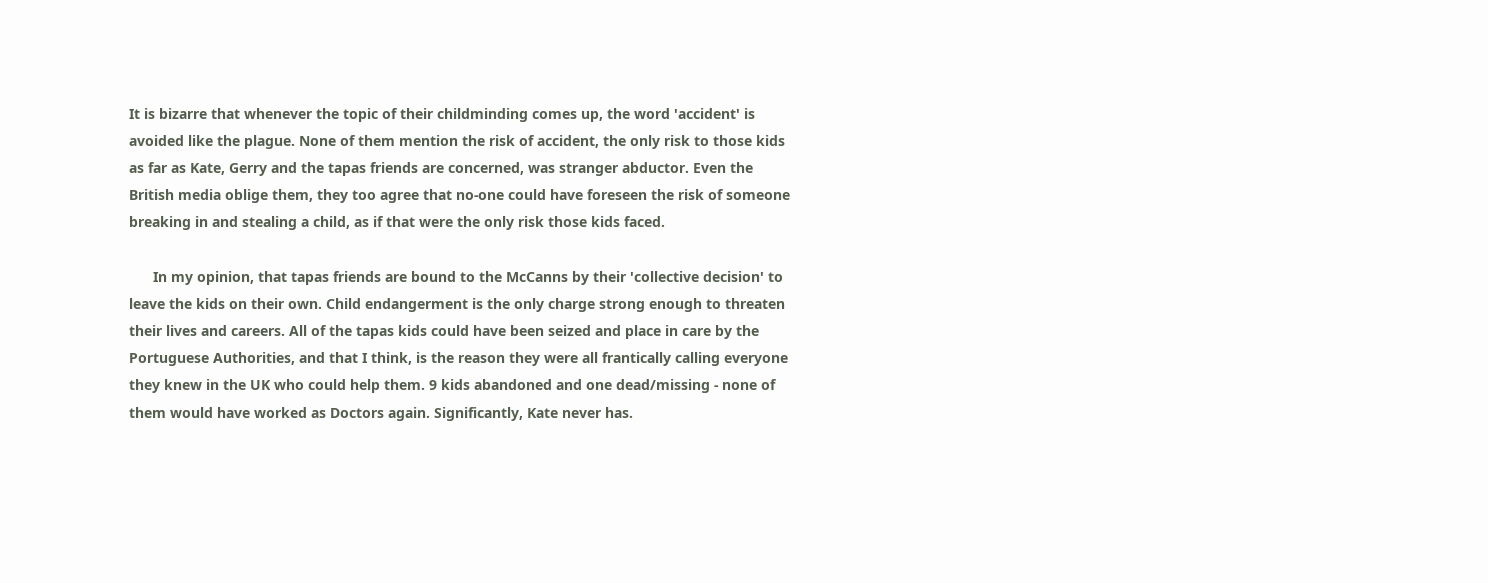It is bizarre that whenever the topic of their childminding comes up, the word 'accident' is avoided like the plague. None of them mention the risk of accident, the only risk to those kids as far as Kate, Gerry and the tapas friends are concerned, was stranger abductor. Even the British media oblige them, they too agree that no-one could have foreseen the risk of someone breaking in and stealing a child, as if that were the only risk those kids faced.

      In my opinion, that tapas friends are bound to the McCanns by their 'collective decision' to leave the kids on their own. Child endangerment is the only charge strong enough to threaten their lives and careers. All of the tapas kids could have been seized and place in care by the Portuguese Authorities, and that I think, is the reason they were all frantically calling everyone they knew in the UK who could help them. 9 kids abandoned and one dead/missing - none of them would have worked as Doctors again. Significantly, Kate never has.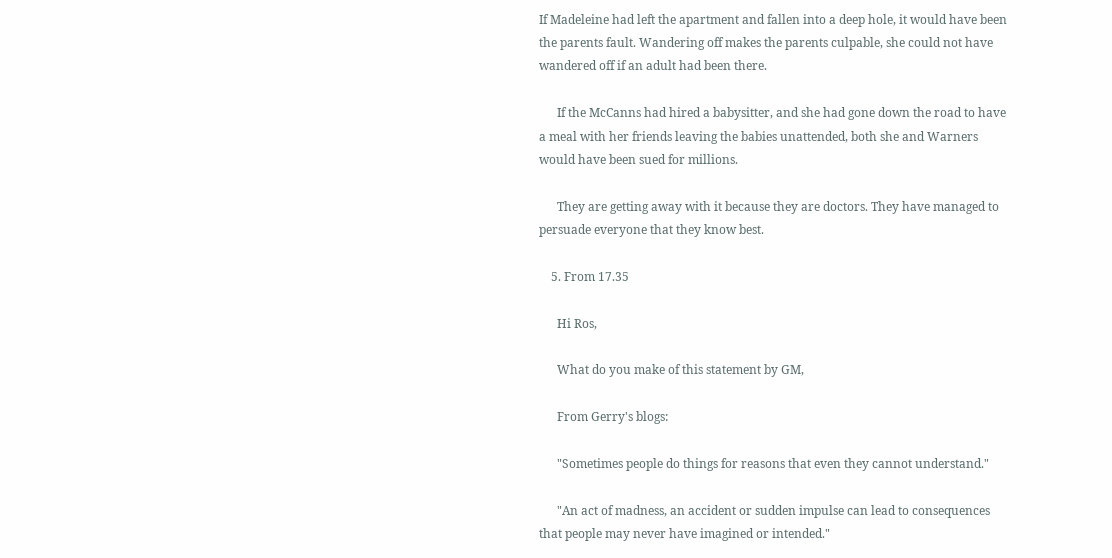If Madeleine had left the apartment and fallen into a deep hole, it would have been the parents fault. Wandering off makes the parents culpable, she could not have wandered off if an adult had been there.

      If the McCanns had hired a babysitter, and she had gone down the road to have a meal with her friends leaving the babies unattended, both she and Warners would have been sued for millions.

      They are getting away with it because they are doctors. They have managed to persuade everyone that they know best.

    5. From 17.35

      Hi Ros,

      What do you make of this statement by GM,

      From Gerry's blogs:

      "Sometimes people do things for reasons that even they cannot understand."

      "An act of madness, an accident or sudden impulse can lead to consequences that people may never have imagined or intended."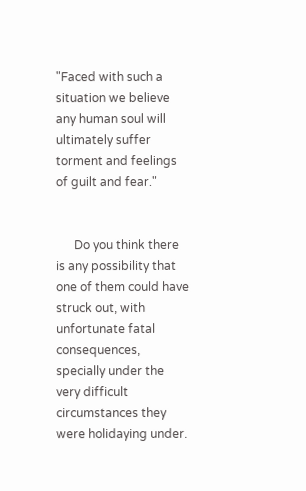"Faced with such a situation we believe any human soul will ultimately suffer torment and feelings of guilt and fear."


      Do you think there is any possibility that one of them could have struck out, with unfortunate fatal consequences, specially under the very difficult circumstances they were holidaying under.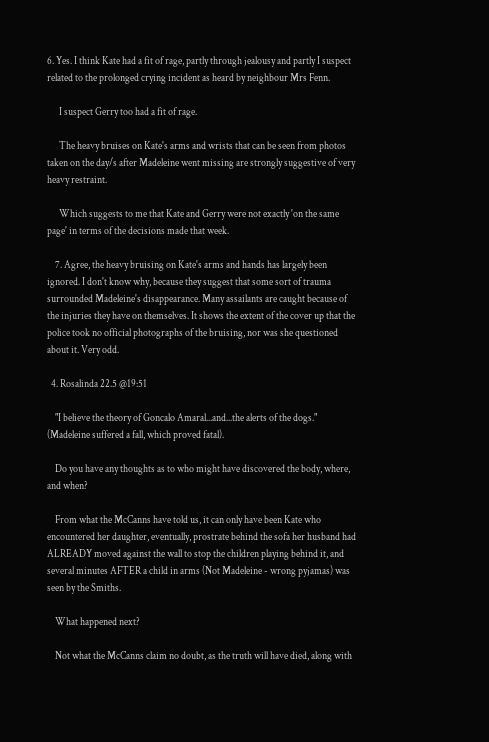6. Yes. I think Kate had a fit of rage, partly through jealousy and partly I suspect related to the prolonged crying incident as heard by neighbour Mrs Fenn.

      I suspect Gerry too had a fit of rage.

      The heavy bruises on Kate's arms and wrists that can be seen from photos taken on the day/s after Madeleine went missing are strongly suggestive of very heavy restraint.

      Which suggests to me that Kate and Gerry were not exactly 'on the same page' in terms of the decisions made that week.

    7. Agree, the heavy bruising on Kate's arms and hands has largely been ignored. I don't know why, because they suggest that some sort of trauma surrounded Madeleine's disappearance. Many assailants are caught because of the injuries they have on themselves. It shows the extent of the cover up that the police took no official photographs of the bruising, nor was she questioned about it. Very odd.

  4. Rosalinda 22.5 @19:51

    "I believe the theory of Goncalo Amaral...and...the alerts of the dogs." (Madeleine suffered a fall, which proved fatal).

    Do you have any thoughts as to who might have discovered the body, where, and when?

    From what the McCanns have told us, it can only have been Kate who encountered her daughter, eventually, prostrate behind the sofa her husband had ALREADY moved against the wall to stop the children playing behind it, and several minutes AFTER a child in arms (Not Madeleine - wrong pyjamas) was seen by the Smiths.

    What happened next?

    Not what the McCanns claim no doubt, as the truth will have died, along with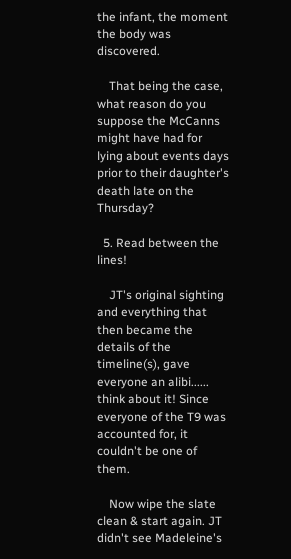the infant, the moment the body was discovered.

    That being the case, what reason do you suppose the McCanns might have had for lying about events days prior to their daughter's death late on the Thursday?

  5. Read between the lines!

    JT's original sighting and everything that then became the details of the timeline(s), gave everyone an alibi...... think about it! Since everyone of the T9 was accounted for, it couldn't be one of them.

    Now wipe the slate clean & start again. JT didn't see Madeleine's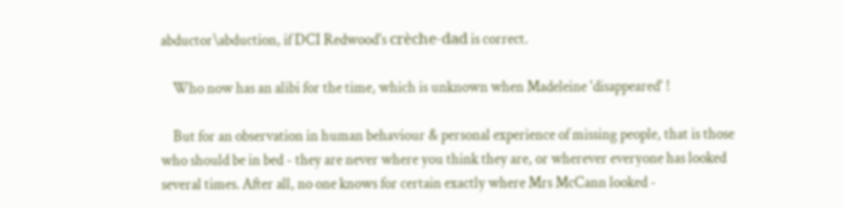abductor\abduction, if DCI Redwood's crèche-dad is correct.

    Who now has an alibi for the time, which is unknown when Madeleine 'disappeared' !

    But for an observation in human behaviour & personal experience of missing people, that is those who should be in bed - they are never where you think they are, or wherever everyone has looked several times. After all, no one knows for certain exactly where Mrs McCann looked -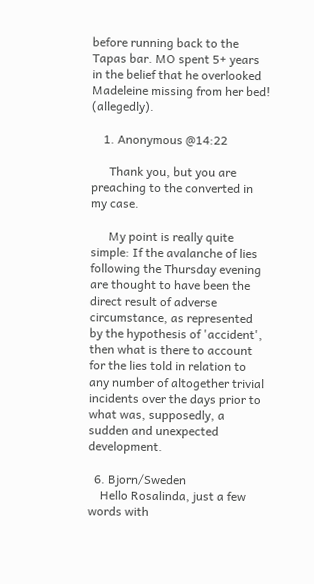before running back to the Tapas bar. MO spent 5+ years in the belief that he overlooked Madeleine missing from her bed! (allegedly).

    1. Anonymous @14:22

      Thank you, but you are preaching to the converted in my case.

      My point is really quite simple: If the avalanche of lies following the Thursday evening are thought to have been the direct result of adverse circumstance, as represented by the hypothesis of 'accident', then what is there to account for the lies told in relation to any number of altogether trivial incidents over the days prior to what was, supposedly, a sudden and unexpected development.

  6. Bjorn/Sweden
    Hello Rosalinda, just a few words with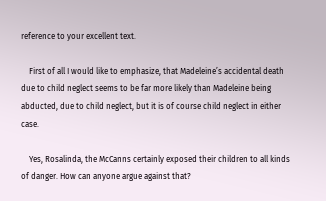reference to your excellent text.

    First of all I would like to emphasize, that Madeleine’s accidental death due to child neglect seems to be far more likely than Madeleine being abducted, due to child neglect, but it is of course child neglect in either case.

    Yes, Rosalinda, the McCanns certainly exposed their children to all kinds of danger. How can anyone argue against that?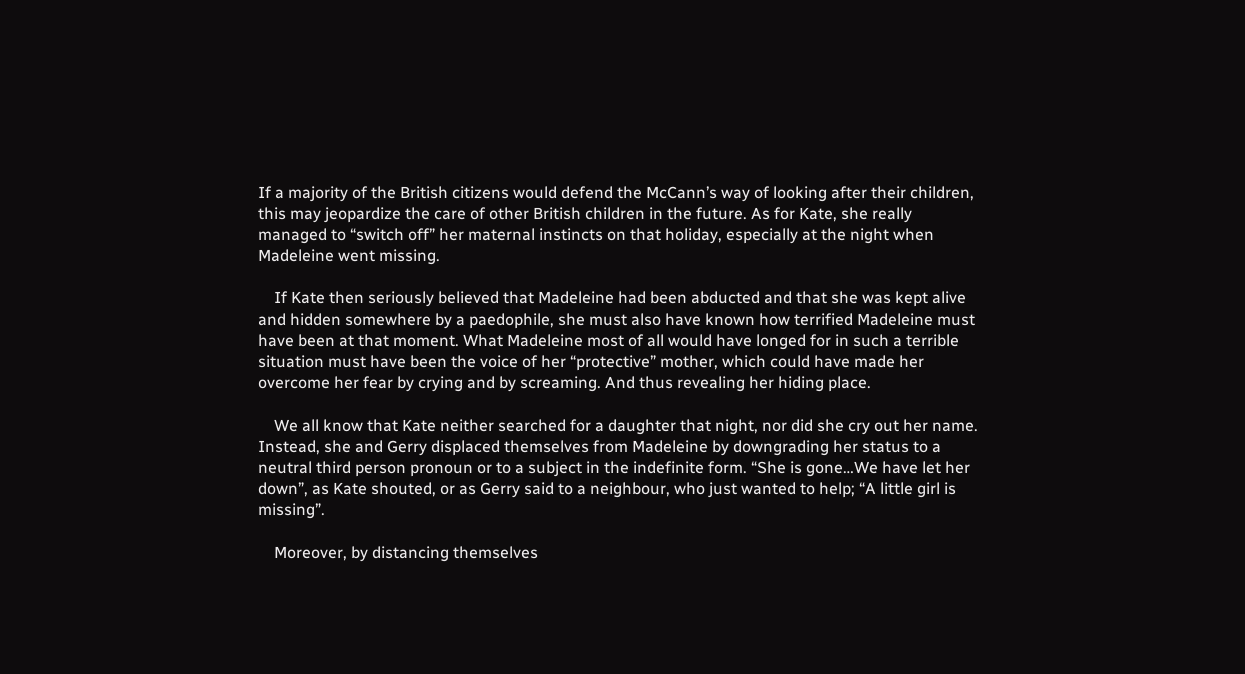If a majority of the British citizens would defend the McCann’s way of looking after their children, this may jeopardize the care of other British children in the future. As for Kate, she really managed to “switch off” her maternal instincts on that holiday, especially at the night when Madeleine went missing.

    If Kate then seriously believed that Madeleine had been abducted and that she was kept alive and hidden somewhere by a paedophile, she must also have known how terrified Madeleine must have been at that moment. What Madeleine most of all would have longed for in such a terrible situation must have been the voice of her “protective” mother, which could have made her overcome her fear by crying and by screaming. And thus revealing her hiding place.

    We all know that Kate neither searched for a daughter that night, nor did she cry out her name. Instead, she and Gerry displaced themselves from Madeleine by downgrading her status to a neutral third person pronoun or to a subject in the indefinite form. “She is gone…We have let her down”, as Kate shouted, or as Gerry said to a neighbour, who just wanted to help; “A little girl is missing”.

    Moreover, by distancing themselves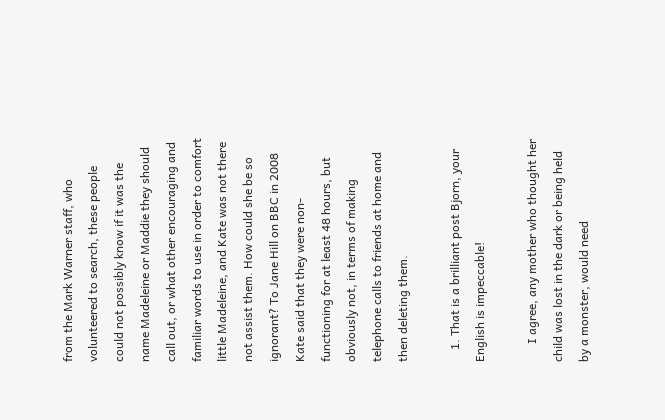from the Mark Warner staff, who volunteered to search, these people could not possibly know if it was the name Madeleine or Maddie they should call out, or what other encouraging and familiar words to use in order to comfort little Madeleine, and Kate was not there not assist them. How could she be so ignorant? To Jane Hill on BBC in 2008 Kate said that they were non-functioning for at least 48 hours, but obviously not, in terms of making telephone calls to friends at home and then deleting them.

    1. That is a brilliant post Bjorn, your English is impeccable!

      I agree, any mother who thought her child was lost in the dark or being held by a monster, would need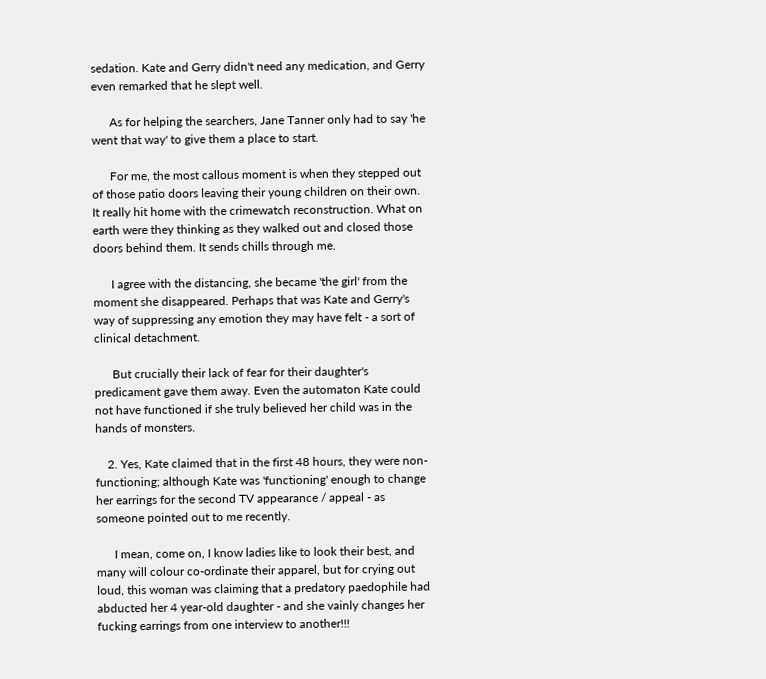sedation. Kate and Gerry didn't need any medication, and Gerry even remarked that he slept well.

      As for helping the searchers, Jane Tanner only had to say 'he went that way' to give them a place to start.

      For me, the most callous moment is when they stepped out of those patio doors leaving their young children on their own. It really hit home with the crimewatch reconstruction. What on earth were they thinking as they walked out and closed those doors behind them. It sends chills through me.

      I agree with the distancing, she became 'the girl' from the moment she disappeared. Perhaps that was Kate and Gerry's way of suppressing any emotion they may have felt - a sort of clinical detachment.

      But crucially their lack of fear for their daughter's predicament gave them away. Even the automaton Kate could not have functioned if she truly believed her child was in the hands of monsters.

    2. Yes, Kate claimed that in the first 48 hours, they were non-functioning; although Kate was 'functioning' enough to change her earrings for the second TV appearance / appeal - as someone pointed out to me recently.

      I mean, come on, I know ladies like to look their best, and many will colour co-ordinate their apparel, but for crying out loud, this woman was claiming that a predatory paedophile had abducted her 4 year-old daughter - and she vainly changes her fucking earrings from one interview to another!!!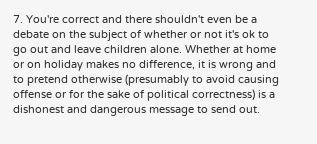7. You're correct and there shouldn't even be a debate on the subject of whether or not it's ok to go out and leave children alone. Whether at home or on holiday makes no difference, it is wrong and to pretend otherwise (presumably to avoid causing offense or for the sake of political correctness) is a dishonest and dangerous message to send out.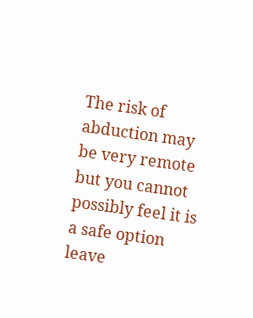The risk of abduction may be very remote but you cannot possibly feel it is a safe option leave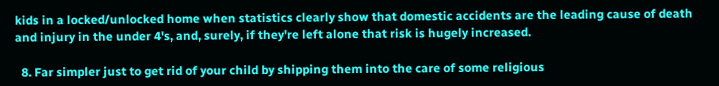kids in a locked/unlocked home when statistics clearly show that domestic accidents are the leading cause of death and injury in the under 4's, and, surely, if they're left alone that risk is hugely increased.

  8. Far simpler just to get rid of your child by shipping them into the care of some religious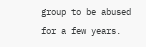group to be abused for a few years.